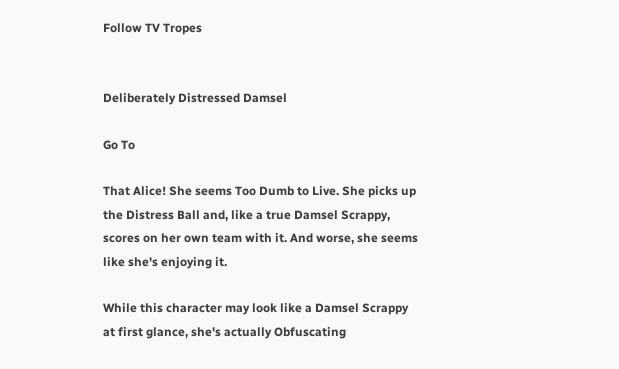Follow TV Tropes


Deliberately Distressed Damsel

Go To

That Alice! She seems Too Dumb to Live. She picks up the Distress Ball and, like a true Damsel Scrappy, scores on her own team with it. And worse, she seems like she's enjoying it.

While this character may look like a Damsel Scrappy at first glance, she's actually Obfuscating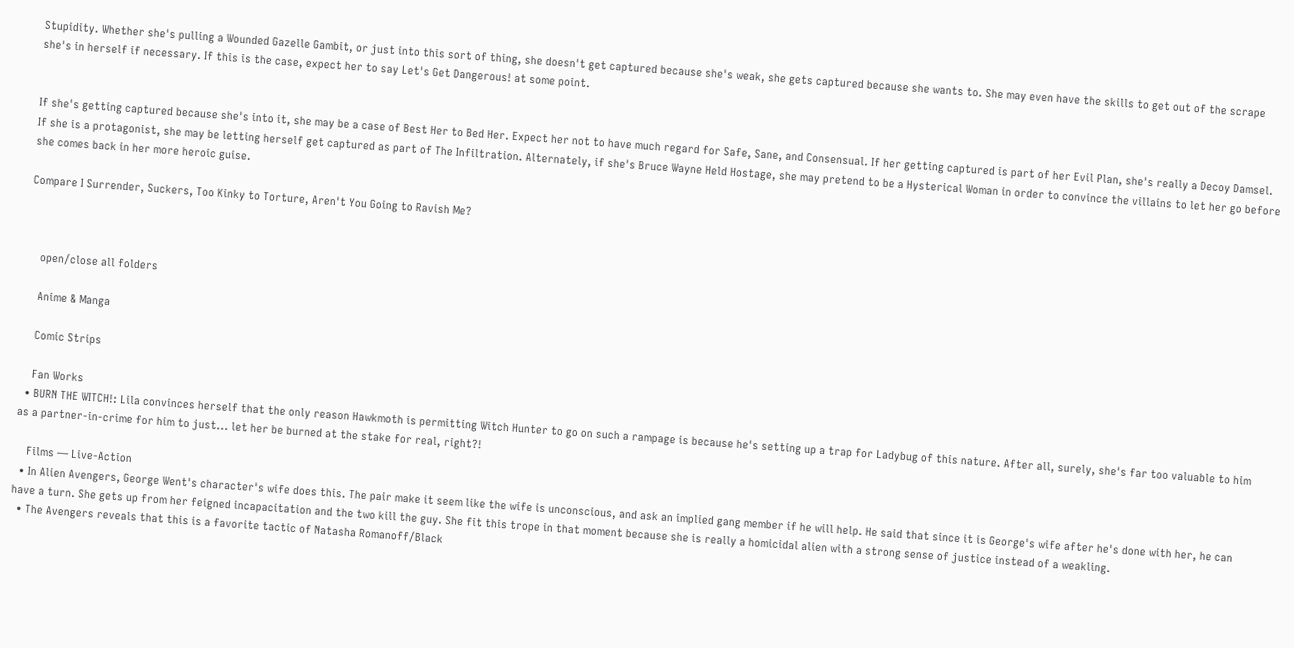Stupidity. Whether she's pulling a Wounded Gazelle Gambit, or just into this sort of thing, she doesn't get captured because she's weak, she gets captured because she wants to. She may even have the skills to get out of the scrape she's in herself if necessary. If this is the case, expect her to say Let's Get Dangerous! at some point.


If she's getting captured because she's into it, she may be a case of Best Her to Bed Her. Expect her not to have much regard for Safe, Sane, and Consensual. If her getting captured is part of her Evil Plan, she's really a Decoy Damsel. If she is a protagonist, she may be letting herself get captured as part of The Infiltration. Alternately, if she's Bruce Wayne Held Hostage, she may pretend to be a Hysterical Woman in order to convince the villains to let her go before she comes back in her more heroic guise.

Compare I Surrender, Suckers, Too Kinky to Torture, Aren't You Going to Ravish Me?



    open/close all folders

    Anime & Manga

    Comic Strips

    Fan Works
  • BURN THE WITCH!: Lila convinces herself that the only reason Hawkmoth is permitting Witch Hunter to go on such a rampage is because he's setting up a trap for Ladybug of this nature. After all, surely, she's far too valuable to him as a partner-in-crime for him to just... let her be burned at the stake for real, right?!

    Films — Live-Action
  • In Alien Avengers, George Went's character's wife does this. The pair make it seem like the wife is unconscious, and ask an implied gang member if he will help. He said that since it is George's wife after he's done with her, he can have a turn. She gets up from her feigned incapacitation and the two kill the guy. She fit this trope in that moment because she is really a homicidal alien with a strong sense of justice instead of a weakling.
  • The Avengers reveals that this is a favorite tactic of Natasha Romanoff/Black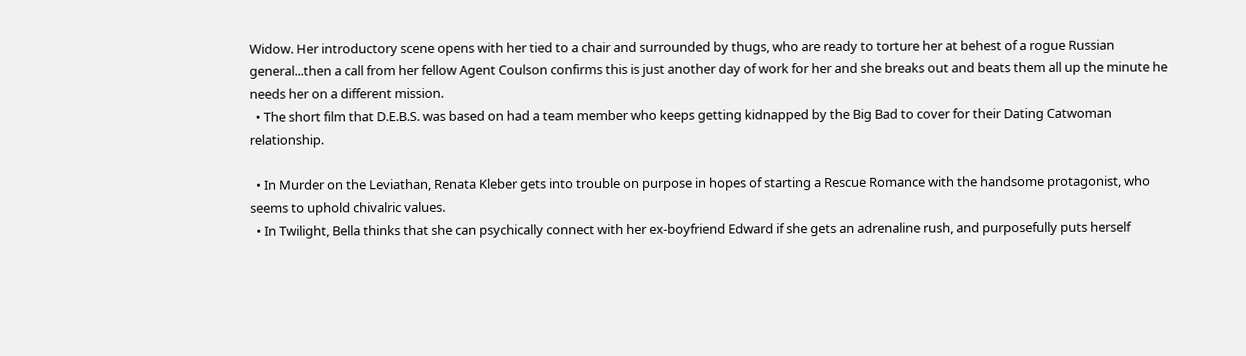Widow. Her introductory scene opens with her tied to a chair and surrounded by thugs, who are ready to torture her at behest of a rogue Russian general...then a call from her fellow Agent Coulson confirms this is just another day of work for her and she breaks out and beats them all up the minute he needs her on a different mission.
  • The short film that D.E.B.S. was based on had a team member who keeps getting kidnapped by the Big Bad to cover for their Dating Catwoman relationship.

  • In Murder on the Leviathan, Renata Kleber gets into trouble on purpose in hopes of starting a Rescue Romance with the handsome protagonist, who seems to uphold chivalric values.
  • In Twilight, Bella thinks that she can psychically connect with her ex-boyfriend Edward if she gets an adrenaline rush, and purposefully puts herself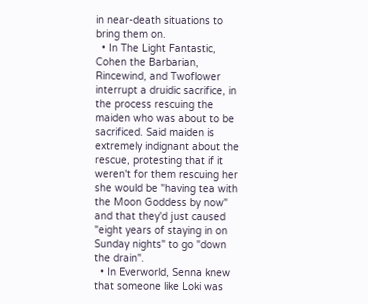in near-death situations to bring them on.
  • In The Light Fantastic, Cohen the Barbarian, Rincewind, and Twoflower interrupt a druidic sacrifice, in the process rescuing the maiden who was about to be sacrificed. Said maiden is extremely indignant about the rescue, protesting that if it weren't for them rescuing her she would be "having tea with the Moon Goddess by now" and that they'd just caused "eight years of staying in on Sunday nights" to go "down the drain".
  • In Everworld, Senna knew that someone like Loki was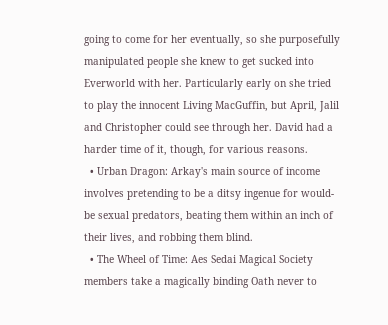going to come for her eventually, so she purposefully manipulated people she knew to get sucked into Everworld with her. Particularly early on she tried to play the innocent Living MacGuffin, but April, Jalil and Christopher could see through her. David had a harder time of it, though, for various reasons.
  • Urban Dragon: Arkay's main source of income involves pretending to be a ditsy ingenue for would-be sexual predators, beating them within an inch of their lives, and robbing them blind.
  • The Wheel of Time: Aes Sedai Magical Society members take a magically binding Oath never to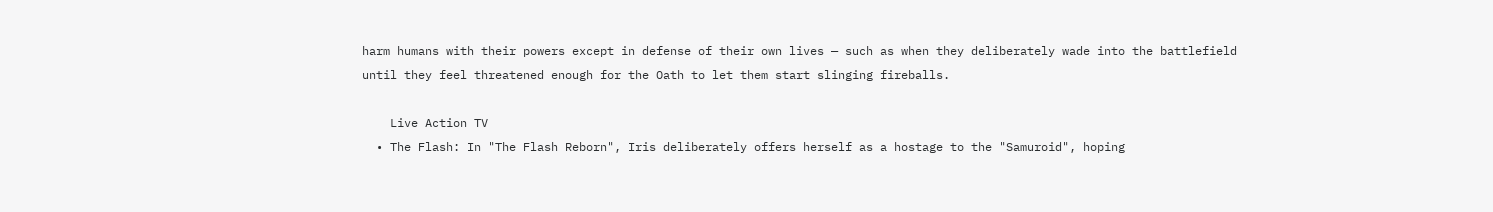harm humans with their powers except in defense of their own lives — such as when they deliberately wade into the battlefield until they feel threatened enough for the Oath to let them start slinging fireballs.

    Live Action TV
  • The Flash: In "The Flash Reborn", Iris deliberately offers herself as a hostage to the "Samuroid", hoping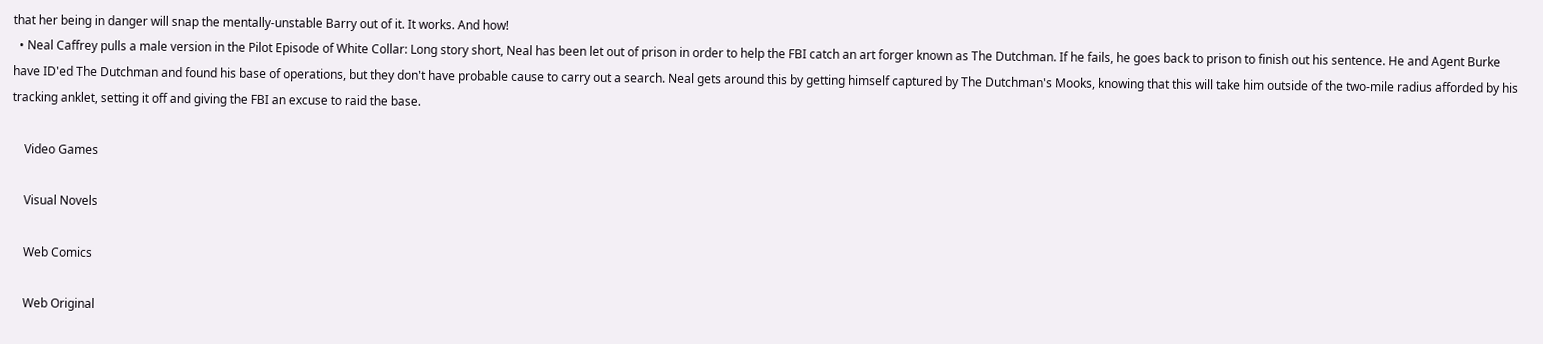that her being in danger will snap the mentally-unstable Barry out of it. It works. And how!
  • Neal Caffrey pulls a male version in the Pilot Episode of White Collar: Long story short, Neal has been let out of prison in order to help the FBI catch an art forger known as The Dutchman. If he fails, he goes back to prison to finish out his sentence. He and Agent Burke have ID'ed The Dutchman and found his base of operations, but they don't have probable cause to carry out a search. Neal gets around this by getting himself captured by The Dutchman's Mooks, knowing that this will take him outside of the two-mile radius afforded by his tracking anklet, setting it off and giving the FBI an excuse to raid the base.

    Video Games

    Visual Novels

    Web Comics

    Web Original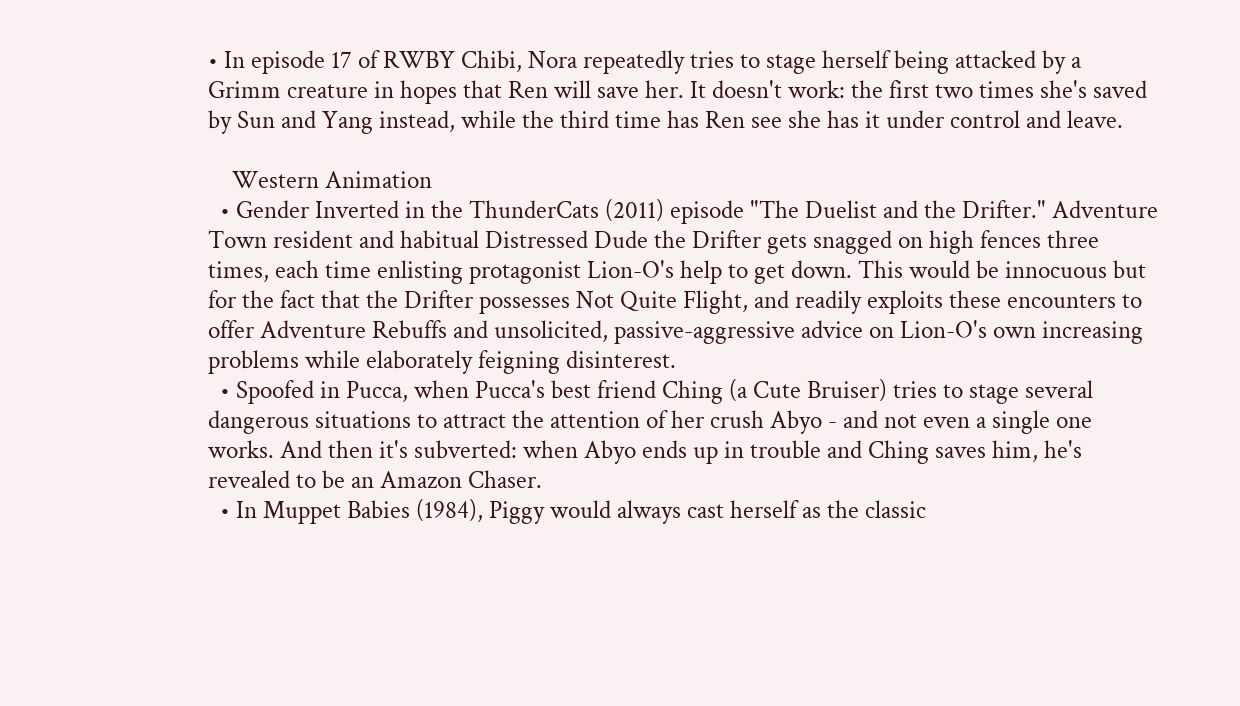• In episode 17 of RWBY Chibi, Nora repeatedly tries to stage herself being attacked by a Grimm creature in hopes that Ren will save her. It doesn't work: the first two times she's saved by Sun and Yang instead, while the third time has Ren see she has it under control and leave.

    Western Animation
  • Gender Inverted in the ThunderCats (2011) episode "The Duelist and the Drifter." Adventure Town resident and habitual Distressed Dude the Drifter gets snagged on high fences three times, each time enlisting protagonist Lion-O's help to get down. This would be innocuous but for the fact that the Drifter possesses Not Quite Flight, and readily exploits these encounters to offer Adventure Rebuffs and unsolicited, passive-aggressive advice on Lion-O's own increasing problems while elaborately feigning disinterest.
  • Spoofed in Pucca, when Pucca's best friend Ching (a Cute Bruiser) tries to stage several dangerous situations to attract the attention of her crush Abyo - and not even a single one works. And then it's subverted: when Abyo ends up in trouble and Ching saves him, he's revealed to be an Amazon Chaser.
  • In Muppet Babies (1984), Piggy would always cast herself as the classic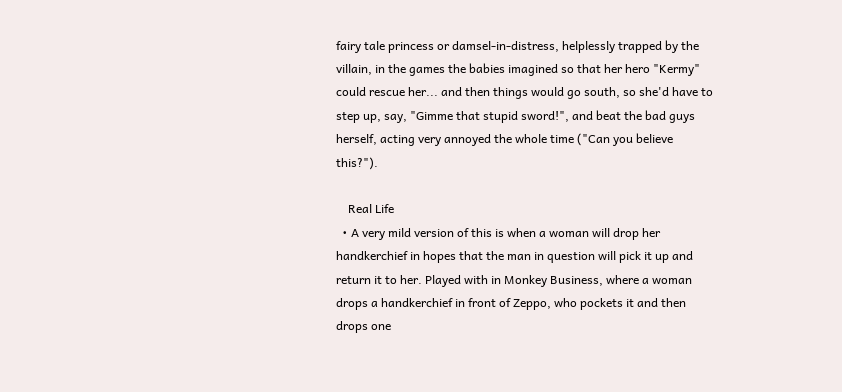fairy tale princess or damsel-in-distress, helplessly trapped by the villain, in the games the babies imagined so that her hero "Kermy" could rescue her... and then things would go south, so she'd have to step up, say, "Gimme that stupid sword!", and beat the bad guys herself, acting very annoyed the whole time ("Can you believe this?").

    Real Life
  • A very mild version of this is when a woman will drop her handkerchief in hopes that the man in question will pick it up and return it to her. Played with in Monkey Business, where a woman drops a handkerchief in front of Zeppo, who pockets it and then drops one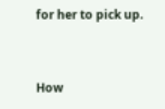for her to pick up.


How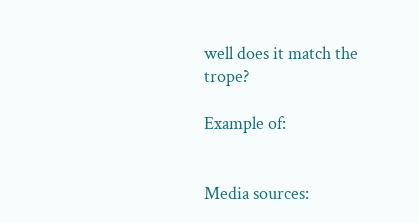well does it match the trope?

Example of:


Media sources: